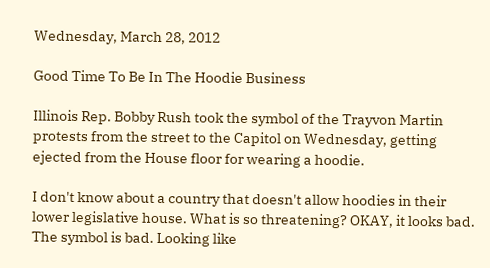Wednesday, March 28, 2012

Good Time To Be In The Hoodie Business

Illinois Rep. Bobby Rush took the symbol of the Trayvon Martin protests from the street to the Capitol on Wednesday, getting ejected from the House floor for wearing a hoodie.

I don't know about a country that doesn't allow hoodies in their lower legislative house. What is so threatening? OKAY, it looks bad. The symbol is bad. Looking like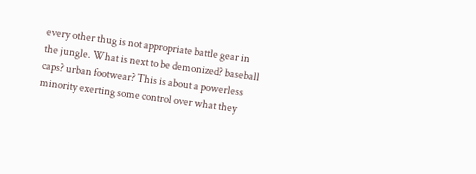every other thug is not appropriate battle gear in the jungle. What is next to be demonized? baseball caps? urban footwear? This is about a powerless minority exerting some control over what they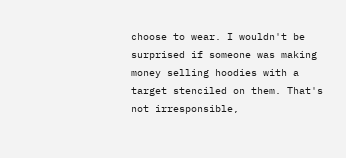choose to wear. I wouldn't be surprised if someone was making money selling hoodies with a target stenciled on them. That's not irresponsible,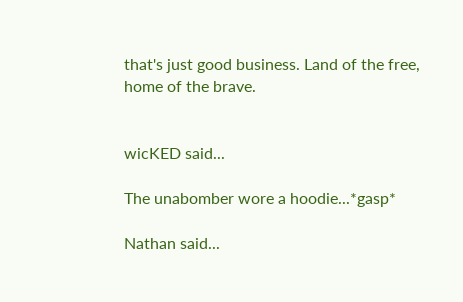that's just good business. Land of the free, home of the brave.


wicKED said...

The unabomber wore a hoodie...*gasp*

Nathan said...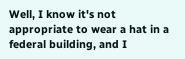Well, I know it's not appropriate to wear a hat in a federal building, and I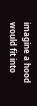imagine a hood would fit into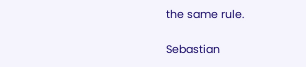the same rule.

Sebastian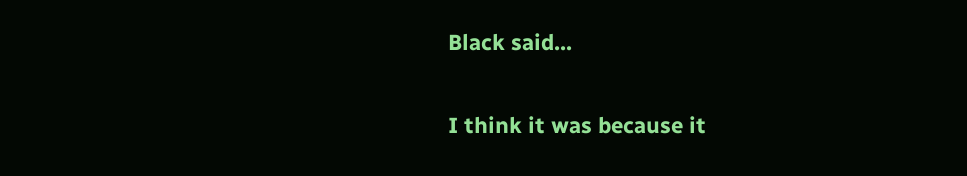Black said...

I think it was because it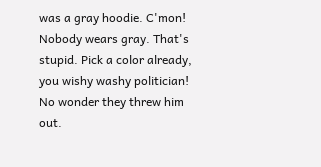was a gray hoodie. C'mon! Nobody wears gray. That's stupid. Pick a color already, you wishy washy politician! No wonder they threw him out.